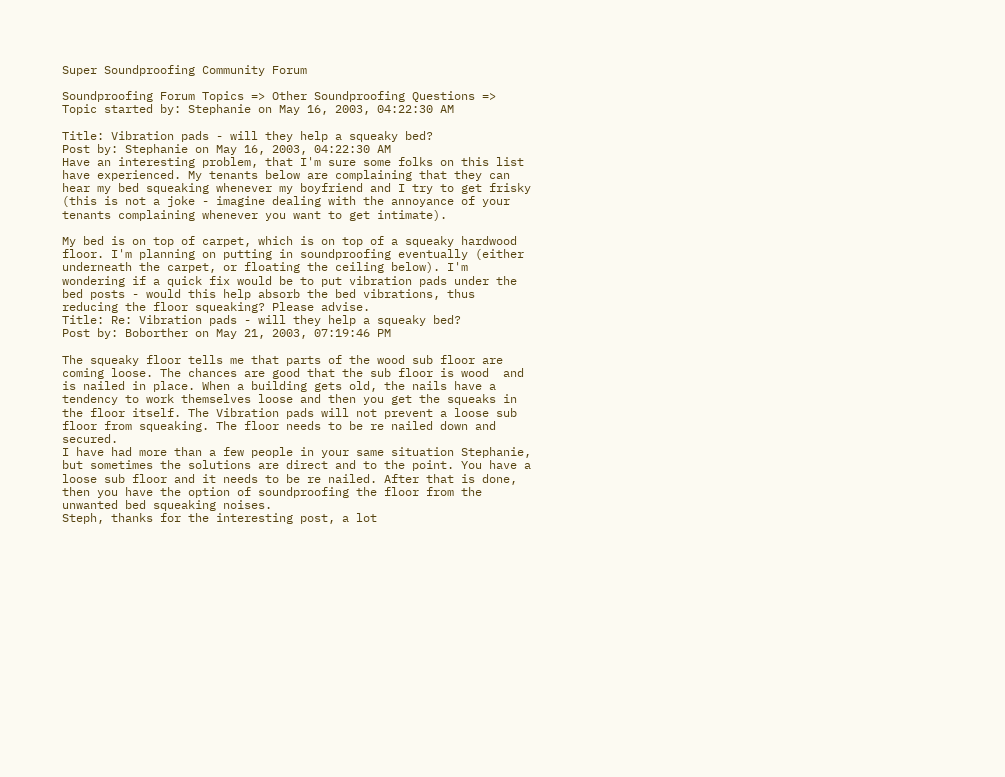Super Soundproofing Community Forum

Soundproofing Forum Topics => Other Soundproofing Questions => Topic started by: Stephanie on May 16, 2003, 04:22:30 AM

Title: Vibration pads - will they help a squeaky bed?
Post by: Stephanie on May 16, 2003, 04:22:30 AM
Have an interesting problem, that I'm sure some folks on this list have experienced. My tenants below are complaining that they can hear my bed squeaking whenever my boyfriend and I try to get frisky (this is not a joke - imagine dealing with the annoyance of your tenants complaining whenever you want to get intimate).

My bed is on top of carpet, which is on top of a squeaky hardwood floor. I'm planning on putting in soundproofing eventually (either underneath the carpet, or floating the ceiling below). I'm wondering if a quick fix would be to put vibration pads under the bed posts - would this help absorb the bed vibrations, thus reducing the floor squeaking? Please advise.
Title: Re: Vibration pads - will they help a squeaky bed?
Post by: Boborther on May 21, 2003, 07:19:46 PM

The squeaky floor tells me that parts of the wood sub floor are coming loose. The chances are good that the sub floor is wood  and is nailed in place. When a building gets old, the nails have a tendency to work themselves loose and then you get the squeaks in the floor itself. The Vibration pads will not prevent a loose sub floor from squeaking. The floor needs to be re nailed down and secured.
I have had more than a few people in your same situation Stephanie, but sometimes the solutions are direct and to the point. You have a loose sub floor and it needs to be re nailed. After that is done, then you have the option of soundproofing the floor from the unwanted bed squeaking noises.
Steph, thanks for the interesting post, a lot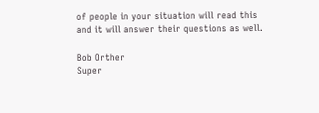of people in your situation will read this and it will answer their questions as well.

Bob Orther
Super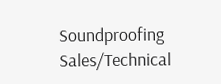Soundproofing Sales/Technical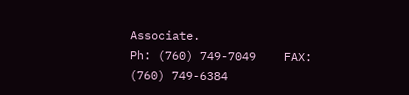Associate.
Ph: (760) 749-7049    FAX: (760) 749-6384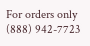For orders only (888) 942-7723